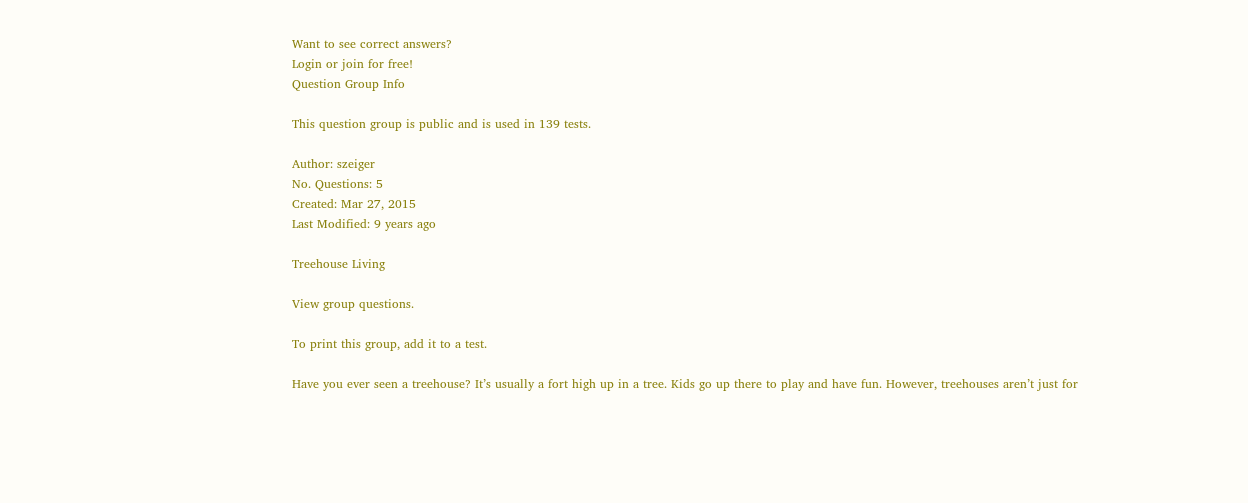Want to see correct answers?
Login or join for free!
Question Group Info

This question group is public and is used in 139 tests.

Author: szeiger
No. Questions: 5
Created: Mar 27, 2015
Last Modified: 9 years ago

Treehouse Living

View group questions.

To print this group, add it to a test.

Have you ever seen a treehouse? It’s usually a fort high up in a tree. Kids go up there to play and have fun. However, treehouses aren’t just for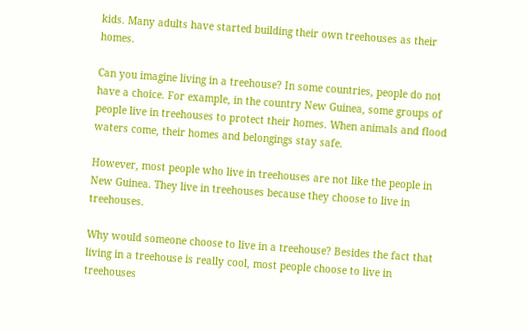kids. Many adults have started building their own treehouses as their homes.

Can you imagine living in a treehouse? In some countries, people do not have a choice. For example, in the country New Guinea, some groups of people live in treehouses to protect their homes. When animals and flood waters come, their homes and belongings stay safe.

However, most people who live in treehouses are not like the people in New Guinea. They live in treehouses because they choose to live in treehouses.

Why would someone choose to live in a treehouse? Besides the fact that living in a treehouse is really cool, most people choose to live in treehouses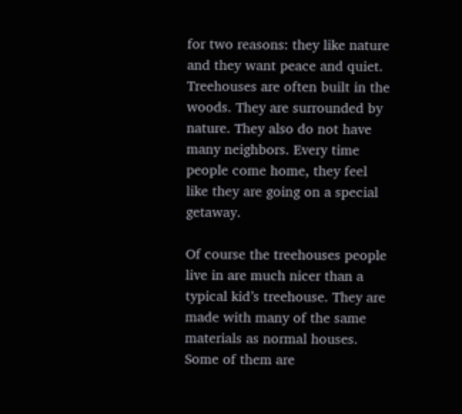for two reasons: they like nature and they want peace and quiet. Treehouses are often built in the woods. They are surrounded by nature. They also do not have many neighbors. Every time people come home, they feel like they are going on a special getaway.

Of course the treehouses people live in are much nicer than a typical kid’s treehouse. They are made with many of the same materials as normal houses. Some of them are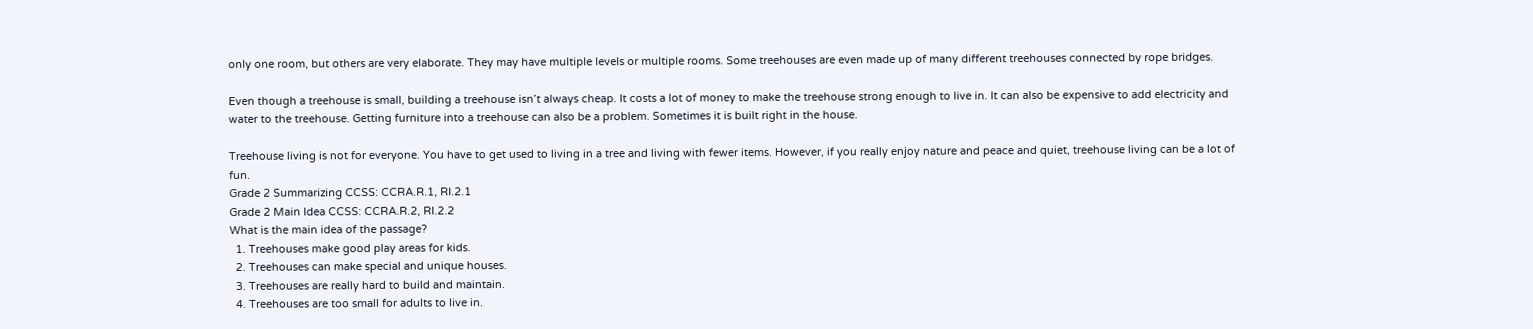only one room, but others are very elaborate. They may have multiple levels or multiple rooms. Some treehouses are even made up of many different treehouses connected by rope bridges.

Even though a treehouse is small, building a treehouse isn’t always cheap. It costs a lot of money to make the treehouse strong enough to live in. It can also be expensive to add electricity and water to the treehouse. Getting furniture into a treehouse can also be a problem. Sometimes it is built right in the house.

Treehouse living is not for everyone. You have to get used to living in a tree and living with fewer items. However, if you really enjoy nature and peace and quiet, treehouse living can be a lot of fun.
Grade 2 Summarizing CCSS: CCRA.R.1, RI.2.1
Grade 2 Main Idea CCSS: CCRA.R.2, RI.2.2
What is the main idea of the passage?
  1. Treehouses make good play areas for kids.
  2. Treehouses can make special and unique houses.
  3. Treehouses are really hard to build and maintain.
  4. Treehouses are too small for adults to live in.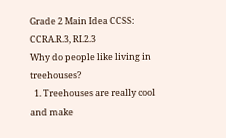Grade 2 Main Idea CCSS: CCRA.R.3, RI.2.3
Why do people like living in treehouses?
  1. Treehouses are really cool and make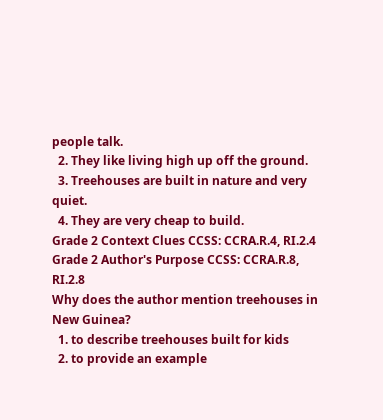people talk.
  2. They like living high up off the ground.
  3. Treehouses are built in nature and very quiet.
  4. They are very cheap to build.
Grade 2 Context Clues CCSS: CCRA.R.4, RI.2.4
Grade 2 Author's Purpose CCSS: CCRA.R.8, RI.2.8
Why does the author mention treehouses in New Guinea?
  1. to describe treehouses built for kids
  2. to provide an example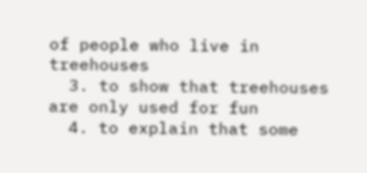of people who live in treehouses
  3. to show that treehouses are only used for fun
  4. to explain that some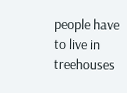people have to live in treehouses